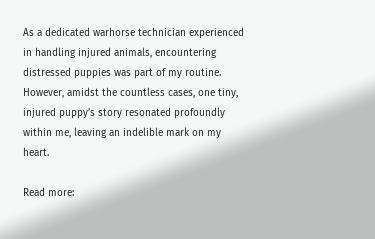As a dedicated warhorse technician experienced in handling injured animals, encountering distressed puppies was part of my routine. However, amidst the countless cases, one tiny, injured puppy’s story resonated profoundly within me, leaving an indelible mark on my heart.

Read more: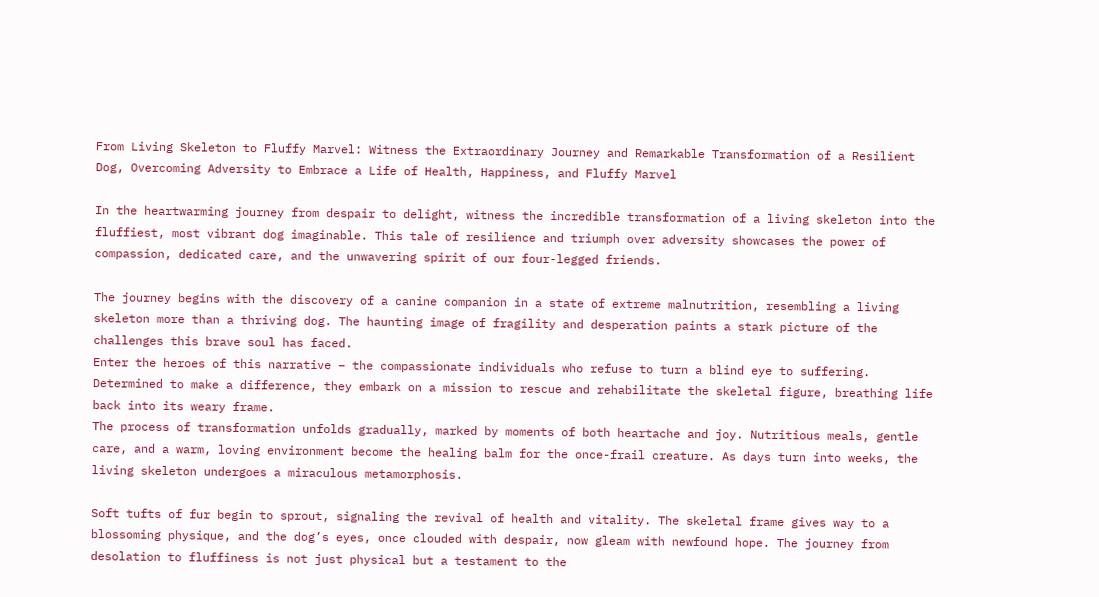From Living Skeleton to Fluffy Marvel: Witness the Extraordinary Journey and Remarkable Transformation of a Resilient Dog, Overcoming Adversity to Embrace a Life of Health, Happiness, and Fluffy Marvel

In the heartwarming journey from despair to delight, witness the incredible transformation of a living skeleton into the fluffiest, most vibrant dog imaginable. This tale of resilience and triumph over adversity showcases the power of compassion, dedicated care, and the unwavering spirit of our four-legged friends.

The journey begins with the discovery of a canine companion in a state of extreme malnutrition, resembling a living skeleton more than a thriving dog. The haunting image of fragility and desperation paints a stark picture of the challenges this brave soul has faced.
Enter the heroes of this narrative – the compassionate individuals who refuse to turn a blind eye to suffering. Determined to make a difference, they embark on a mission to rescue and rehabilitate the skeletal figure, breathing life back into its weary frame.
The process of transformation unfolds gradually, marked by moments of both heartache and joy. Nutritious meals, gentle care, and a warm, loving environment become the healing balm for the once-frail creature. As days turn into weeks, the living skeleton undergoes a miraculous metamorphosis.

Soft tufts of fur begin to sprout, signaling the revival of health and vitality. The skeletal frame gives way to a blossoming physique, and the dog’s eyes, once clouded with despair, now gleam with newfound hope. The journey from desolation to fluffiness is not just physical but a testament to the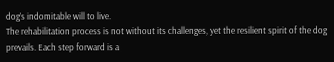dog’s indomitable will to live.
The rehabilitation process is not without its challenges, yet the resilient spirit of the dog prevails. Each step forward is a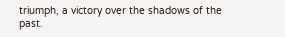triumph, a victory over the shadows of the past.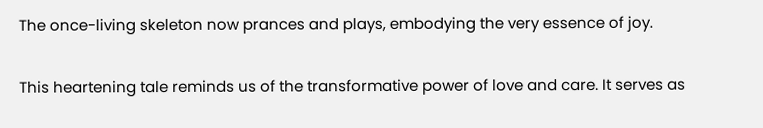The once-living skeleton now prances and plays, embodying the very essence of joy.

This heartening tale reminds us of the transformative power of love and care. It serves as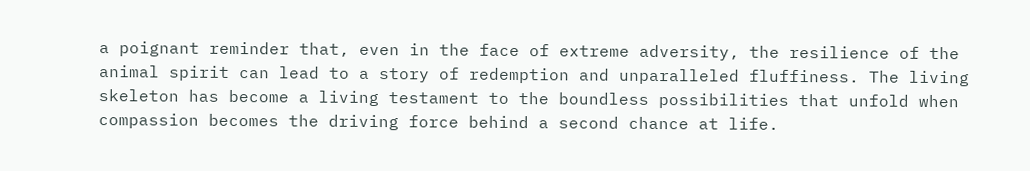a poignant reminder that, even in the face of extreme adversity, the resilience of the animal spirit can lead to a story of redemption and unparalleled fluffiness. The living skeleton has become a living testament to the boundless possibilities that unfold when compassion becomes the driving force behind a second chance at life.